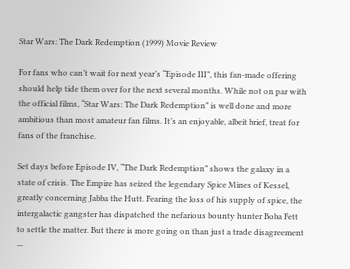Star Wars: The Dark Redemption (1999) Movie Review

For fans who can’t wait for next year’s “Episode III”, this fan-made offering should help tide them over for the next several months. While not on par with the official films, “Star Wars: The Dark Redemption” is well done and more ambitious than most amateur fan films. It’s an enjoyable, albeit brief, treat for fans of the franchise.

Set days before Episode IV, “The Dark Redemption” shows the galaxy in a state of crisis. The Empire has seized the legendary Spice Mines of Kessel, greatly concerning Jabba the Hutt. Fearing the loss of his supply of spice, the intergalactic gangster has dispatched the nefarious bounty hunter Boba Fett to settle the matter. But there is more going on than just a trade disagreement —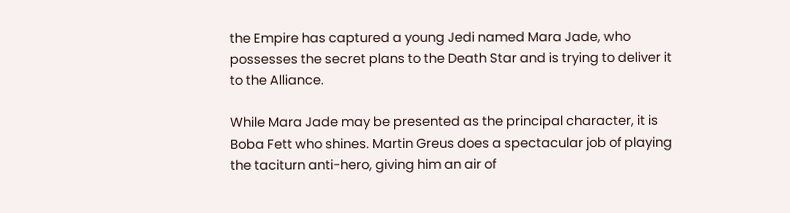the Empire has captured a young Jedi named Mara Jade, who possesses the secret plans to the Death Star and is trying to deliver it to the Alliance.

While Mara Jade may be presented as the principal character, it is Boba Fett who shines. Martin Greus does a spectacular job of playing the taciturn anti-hero, giving him an air of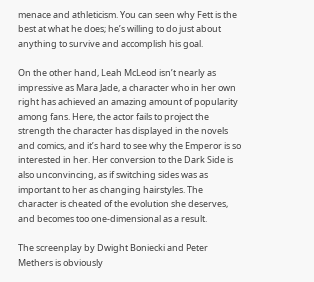menace and athleticism. You can seen why Fett is the best at what he does; he’s willing to do just about anything to survive and accomplish his goal.

On the other hand, Leah McLeod isn’t nearly as impressive as Mara Jade, a character who in her own right has achieved an amazing amount of popularity among fans. Here, the actor fails to project the strength the character has displayed in the novels and comics, and it’s hard to see why the Emperor is so interested in her. Her conversion to the Dark Side is also unconvincing, as if switching sides was as important to her as changing hairstyles. The character is cheated of the evolution she deserves, and becomes too one-dimensional as a result.

The screenplay by Dwight Boniecki and Peter Methers is obviously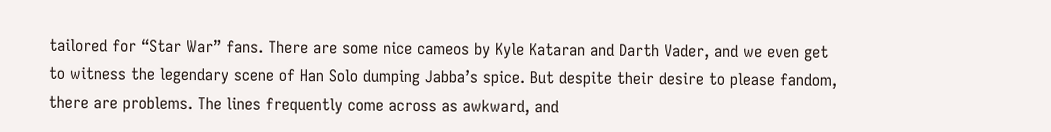tailored for “Star War” fans. There are some nice cameos by Kyle Kataran and Darth Vader, and we even get to witness the legendary scene of Han Solo dumping Jabba’s spice. But despite their desire to please fandom, there are problems. The lines frequently come across as awkward, and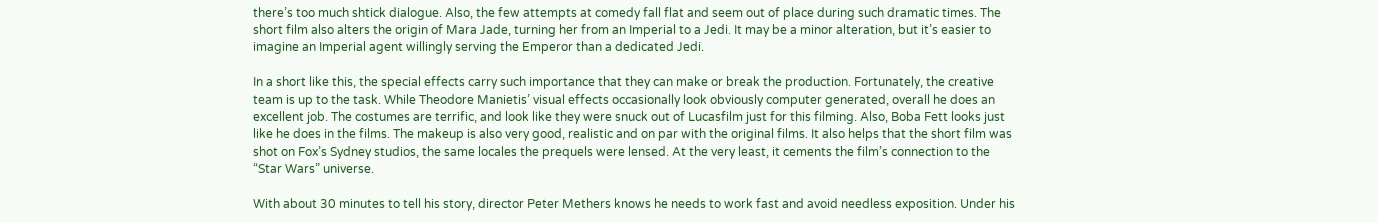there’s too much shtick dialogue. Also, the few attempts at comedy fall flat and seem out of place during such dramatic times. The short film also alters the origin of Mara Jade, turning her from an Imperial to a Jedi. It may be a minor alteration, but it’s easier to imagine an Imperial agent willingly serving the Emperor than a dedicated Jedi.

In a short like this, the special effects carry such importance that they can make or break the production. Fortunately, the creative team is up to the task. While Theodore Manietis’ visual effects occasionally look obviously computer generated, overall he does an excellent job. The costumes are terrific, and look like they were snuck out of Lucasfilm just for this filming. Also, Boba Fett looks just like he does in the films. The makeup is also very good, realistic and on par with the original films. It also helps that the short film was shot on Fox’s Sydney studios, the same locales the prequels were lensed. At the very least, it cements the film’s connection to the “Star Wars” universe.

With about 30 minutes to tell his story, director Peter Methers knows he needs to work fast and avoid needless exposition. Under his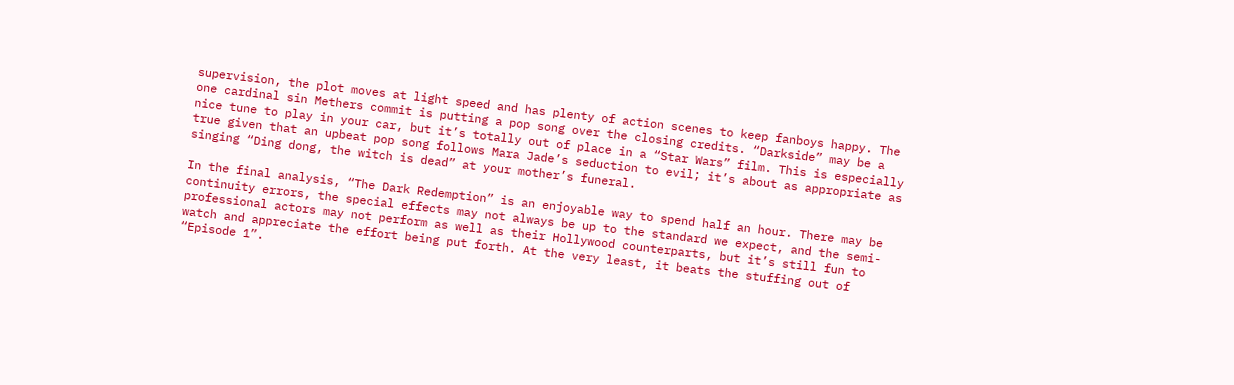supervision, the plot moves at light speed and has plenty of action scenes to keep fanboys happy. The one cardinal sin Methers commit is putting a pop song over the closing credits. “Darkside” may be a nice tune to play in your car, but it’s totally out of place in a “Star Wars” film. This is especially true given that an upbeat pop song follows Mara Jade’s seduction to evil; it’s about as appropriate as singing “Ding dong, the witch is dead” at your mother’s funeral.

In the final analysis, “The Dark Redemption” is an enjoyable way to spend half an hour. There may be continuity errors, the special effects may not always be up to the standard we expect, and the semi-professional actors may not perform as well as their Hollywood counterparts, but it’s still fun to watch and appreciate the effort being put forth. At the very least, it beats the stuffing out of “Episode 1”.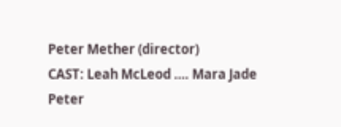Peter Mether (director)
CAST: Leah McLeod …. Mara Jade
Peter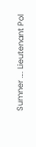Sumner …. Lieutenant Pol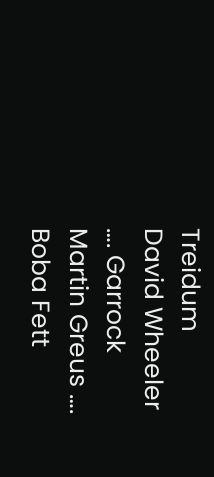Treidum
David Wheeler …. Garrock
Martin Greus …. Boba Fett